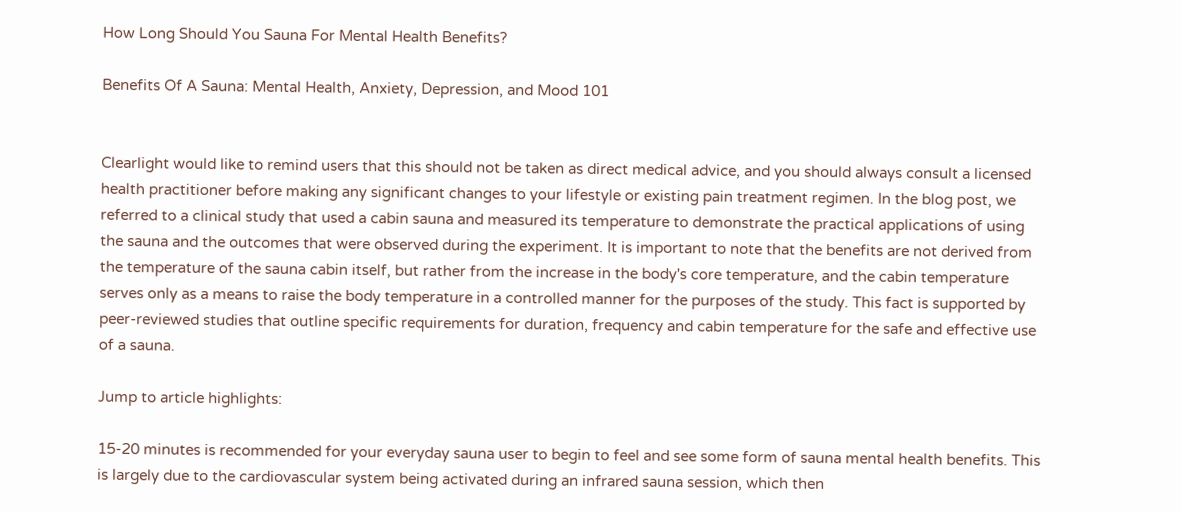How Long Should You Sauna For Mental Health Benefits?

Benefits Of A Sauna: Mental Health, Anxiety, Depression, and Mood 101


Clearlight would like to remind users that this should not be taken as direct medical advice, and you should always consult a licensed health practitioner before making any significant changes to your lifestyle or existing pain treatment regimen. In the blog post, we referred to a clinical study that used a cabin sauna and measured its temperature to demonstrate the practical applications of using the sauna and the outcomes that were observed during the experiment. It is important to note that the benefits are not derived from the temperature of the sauna cabin itself, but rather from the increase in the body's core temperature, and the cabin temperature serves only as a means to raise the body temperature in a controlled manner for the purposes of the study. This fact is supported by peer-reviewed studies that outline specific requirements for duration, frequency and cabin temperature for the safe and effective use of a sauna.

Jump to article highlights:

15-20 minutes is recommended for your everyday sauna user to begin to feel and see some form of sauna mental health benefits. This is largely due to the cardiovascular system being activated during an infrared sauna session, which then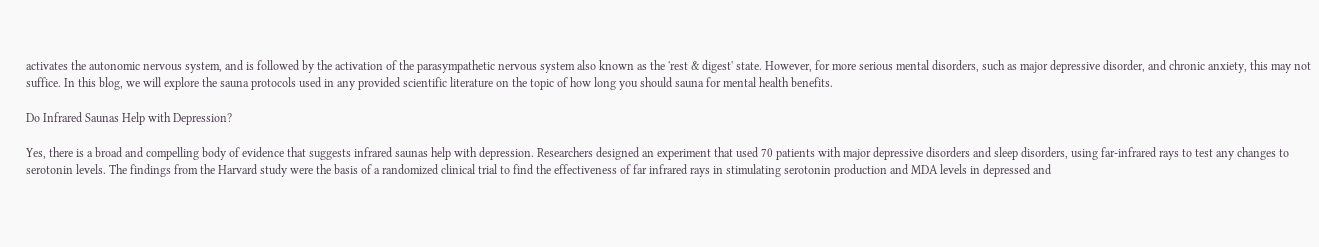activates the autonomic nervous system, and is followed by the activation of the parasympathetic nervous system also known as the 'rest & digest' state. However, for more serious mental disorders, such as major depressive disorder, and chronic anxiety, this may not suffice. In this blog, we will explore the sauna protocols used in any provided scientific literature on the topic of how long you should sauna for mental health benefits.

Do Infrared Saunas Help with Depression?

Yes, there is a broad and compelling body of evidence that suggests infrared saunas help with depression. Researchers designed an experiment that used 70 patients with major depressive disorders and sleep disorders, using far-infrared rays to test any changes to serotonin levels. The findings from the Harvard study were the basis of a randomized clinical trial to find the effectiveness of far infrared rays in stimulating serotonin production and MDA levels in depressed and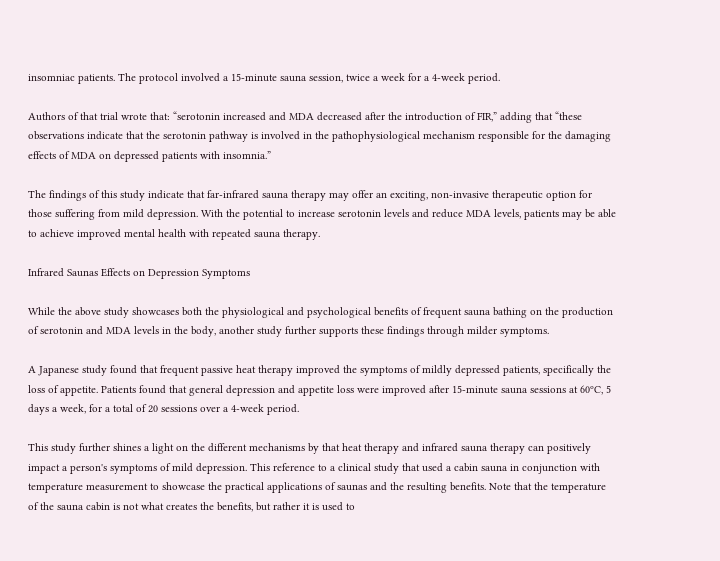insomniac patients. The protocol involved a 15-minute sauna session, twice a week for a 4-week period.

Authors of that trial wrote that: “serotonin increased and MDA decreased after the introduction of FIR,” adding that “these observations indicate that the serotonin pathway is involved in the pathophysiological mechanism responsible for the damaging effects of MDA on depressed patients with insomnia.”

The findings of this study indicate that far-infrared sauna therapy may offer an exciting, non-invasive therapeutic option for those suffering from mild depression. With the potential to increase serotonin levels and reduce MDA levels, patients may be able to achieve improved mental health with repeated sauna therapy.

Infrared Saunas Effects on Depression Symptoms

While the above study showcases both the physiological and psychological benefits of frequent sauna bathing on the production of serotonin and MDA levels in the body, another study further supports these findings through milder symptoms.

A Japanese study found that frequent passive heat therapy improved the symptoms of mildly depressed patients, specifically the loss of appetite. Patients found that general depression and appetite loss were improved after 15-minute sauna sessions at 60ºC, 5 days a week, for a total of 20 sessions over a 4-week period.

This study further shines a light on the different mechanisms by that heat therapy and infrared sauna therapy can positively impact a person's symptoms of mild depression. This reference to a clinical study that used a cabin sauna in conjunction with temperature measurement to showcase the practical applications of saunas and the resulting benefits. Note that the temperature of the sauna cabin is not what creates the benefits, but rather it is used to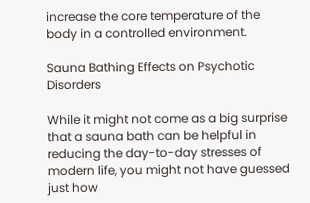increase the core temperature of the body in a controlled environment.

Sauna Bathing Effects on Psychotic Disorders

While it might not come as a big surprise that a sauna bath can be helpful in reducing the day-to-day stresses of modern life, you might not have guessed just how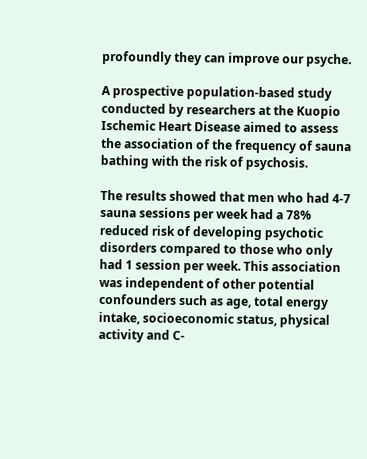profoundly they can improve our psyche.

A prospective population-based study conducted by researchers at the Kuopio Ischemic Heart Disease aimed to assess the association of the frequency of sauna bathing with the risk of psychosis.

The results showed that men who had 4-7 sauna sessions per week had a 78% reduced risk of developing psychotic disorders compared to those who only had 1 session per week. This association was independent of other potential confounders such as age, total energy intake, socioeconomic status, physical activity and C-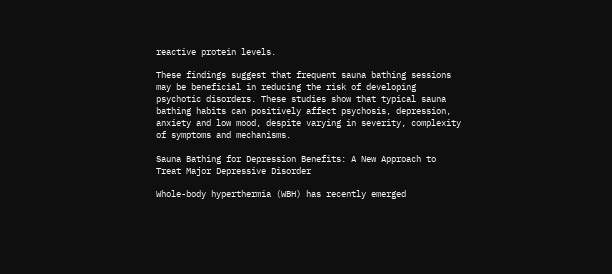reactive protein levels.

These findings suggest that frequent sauna bathing sessions may be beneficial in reducing the risk of developing psychotic disorders. These studies show that typical sauna bathing habits can positively affect psychosis, depression, anxiety and low mood, despite varying in severity, complexity of symptoms and mechanisms.

Sauna Bathing for Depression Benefits: A New Approach to Treat Major Depressive Disorder

Whole-body hyperthermia (WBH) has recently emerged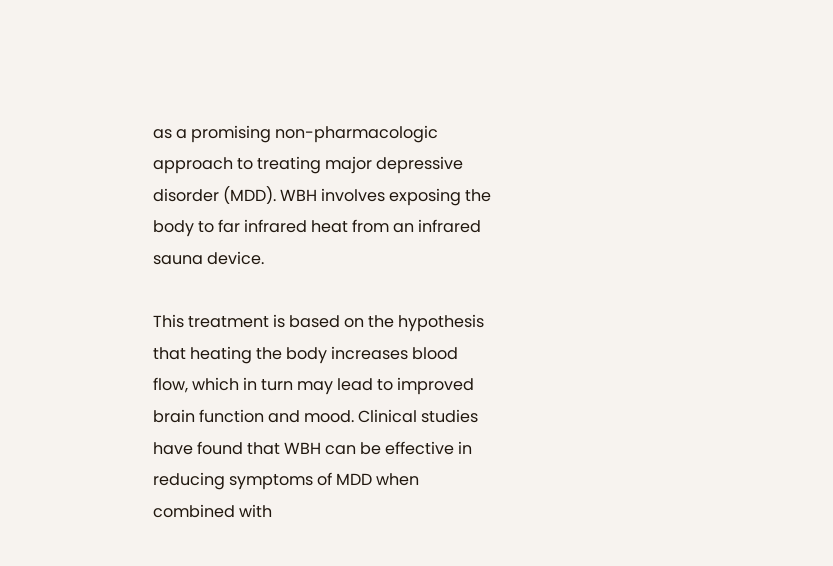as a promising non-pharmacologic approach to treating major depressive disorder (MDD). WBH involves exposing the body to far infrared heat from an infrared sauna device.

This treatment is based on the hypothesis that heating the body increases blood flow, which in turn may lead to improved brain function and mood. Clinical studies have found that WBH can be effective in reducing symptoms of MDD when combined with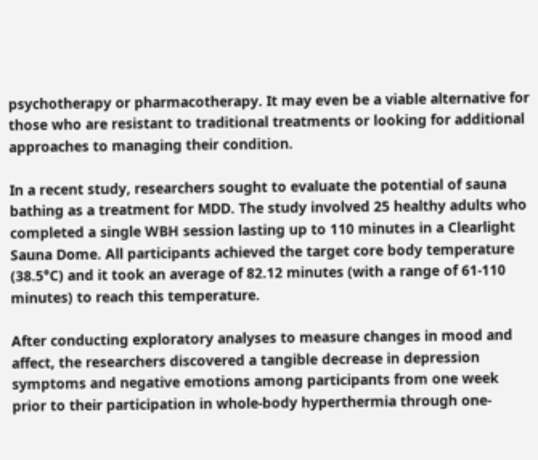psychotherapy or pharmacotherapy. It may even be a viable alternative for those who are resistant to traditional treatments or looking for additional approaches to managing their condition.

In a recent study, researchers sought to evaluate the potential of sauna bathing as a treatment for MDD. The study involved 25 healthy adults who completed a single WBH session lasting up to 110 minutes in a Clearlight Sauna Dome. All participants achieved the target core body temperature (38.5°C) and it took an average of 82.12 minutes (with a range of 61-110 minutes) to reach this temperature.

After conducting exploratory analyses to measure changes in mood and affect, the researchers discovered a tangible decrease in depression symptoms and negative emotions among participants from one week prior to their participation in whole-body hyperthermia through one-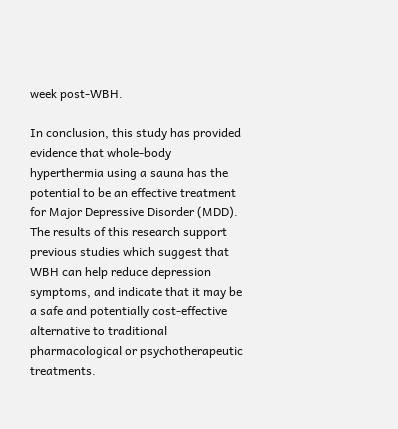week post-WBH.

In conclusion, this study has provided evidence that whole-body hyperthermia using a sauna has the potential to be an effective treatment for Major Depressive Disorder (MDD). The results of this research support previous studies which suggest that WBH can help reduce depression symptoms, and indicate that it may be a safe and potentially cost-effective alternative to traditional pharmacological or psychotherapeutic treatments.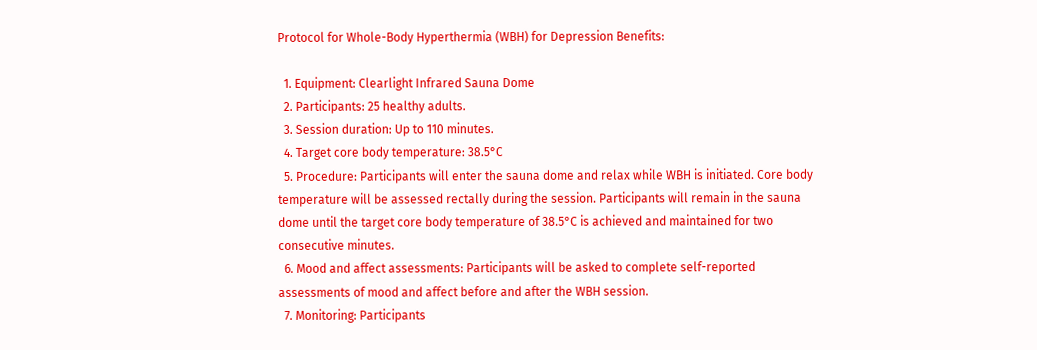Protocol for Whole-Body Hyperthermia (WBH) for Depression Benefits:

  1. Equipment: Clearlight Infrared Sauna Dome
  2. Participants: 25 healthy adults.
  3. Session duration: Up to 110 minutes.
  4. Target core body temperature: 38.5°C
  5. Procedure: Participants will enter the sauna dome and relax while WBH is initiated. Core body temperature will be assessed rectally during the session. Participants will remain in the sauna dome until the target core body temperature of 38.5°C is achieved and maintained for two consecutive minutes.
  6. Mood and affect assessments: Participants will be asked to complete self-reported assessments of mood and affect before and after the WBH session.
  7. Monitoring: Participants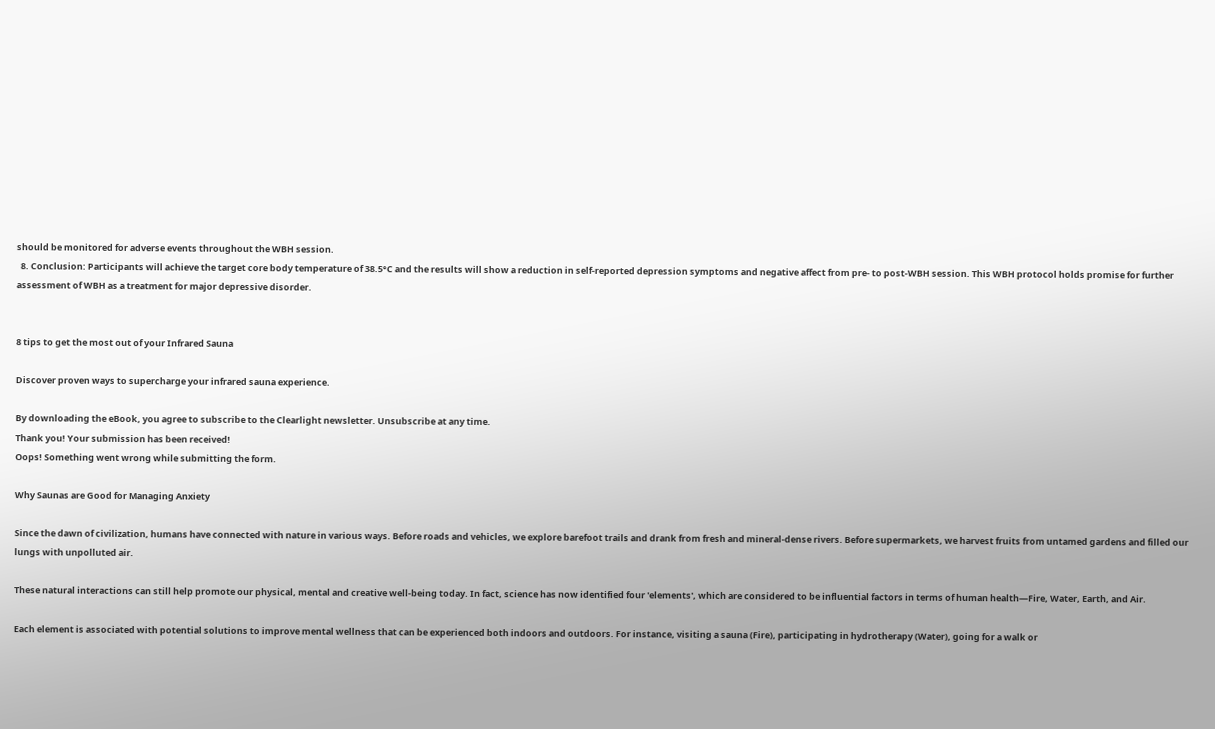should be monitored for adverse events throughout the WBH session.
  8. Conclusion: Participants will achieve the target core body temperature of 38.5°C and the results will show a reduction in self-reported depression symptoms and negative affect from pre- to post-WBH session. This WBH protocol holds promise for further assessment of WBH as a treatment for major depressive disorder.


8 tips to get the most out of your Infrared Sauna

Discover proven ways to supercharge your infrared sauna experience.

By downloading the eBook, you agree to subscribe to the Clearlight newsletter. Unsubscribe at any time.
Thank you! Your submission has been received!
Oops! Something went wrong while submitting the form.

Why Saunas are Good for Managing Anxiety

Since the dawn of civilization, humans have connected with nature in various ways. Before roads and vehicles, we explore barefoot trails and drank from fresh and mineral-dense rivers. Before supermarkets, we harvest fruits from untamed gardens and filled our lungs with unpolluted air.

These natural interactions can still help promote our physical, mental and creative well-being today. In fact, science has now identified four 'elements', which are considered to be influential factors in terms of human health—Fire, Water, Earth, and Air.

Each element is associated with potential solutions to improve mental wellness that can be experienced both indoors and outdoors. For instance, visiting a sauna (Fire), participating in hydrotherapy (Water), going for a walk or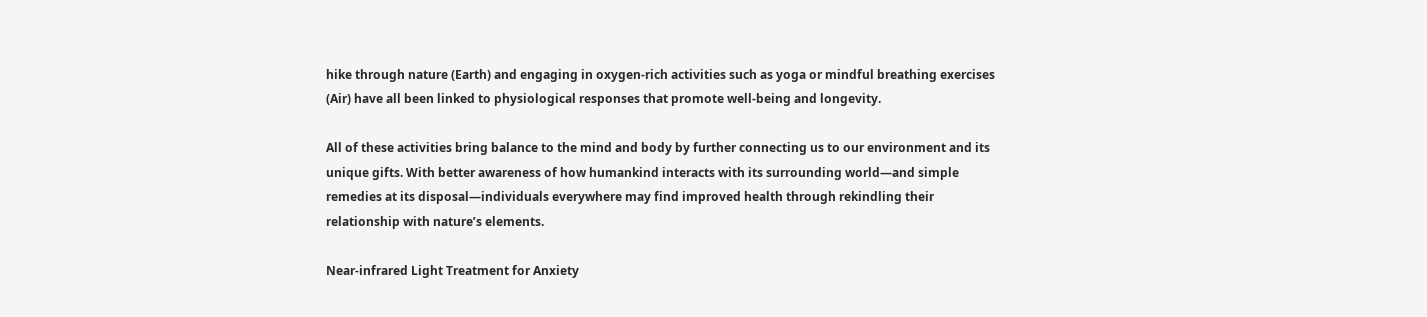hike through nature (Earth) and engaging in oxygen-rich activities such as yoga or mindful breathing exercises (Air) have all been linked to physiological responses that promote well-being and longevity.

All of these activities bring balance to the mind and body by further connecting us to our environment and its unique gifts. With better awareness of how humankind interacts with its surrounding world—and simple remedies at its disposal—individuals everywhere may find improved health through rekindling their relationship with nature’s elements.

Near-infrared Light Treatment for Anxiety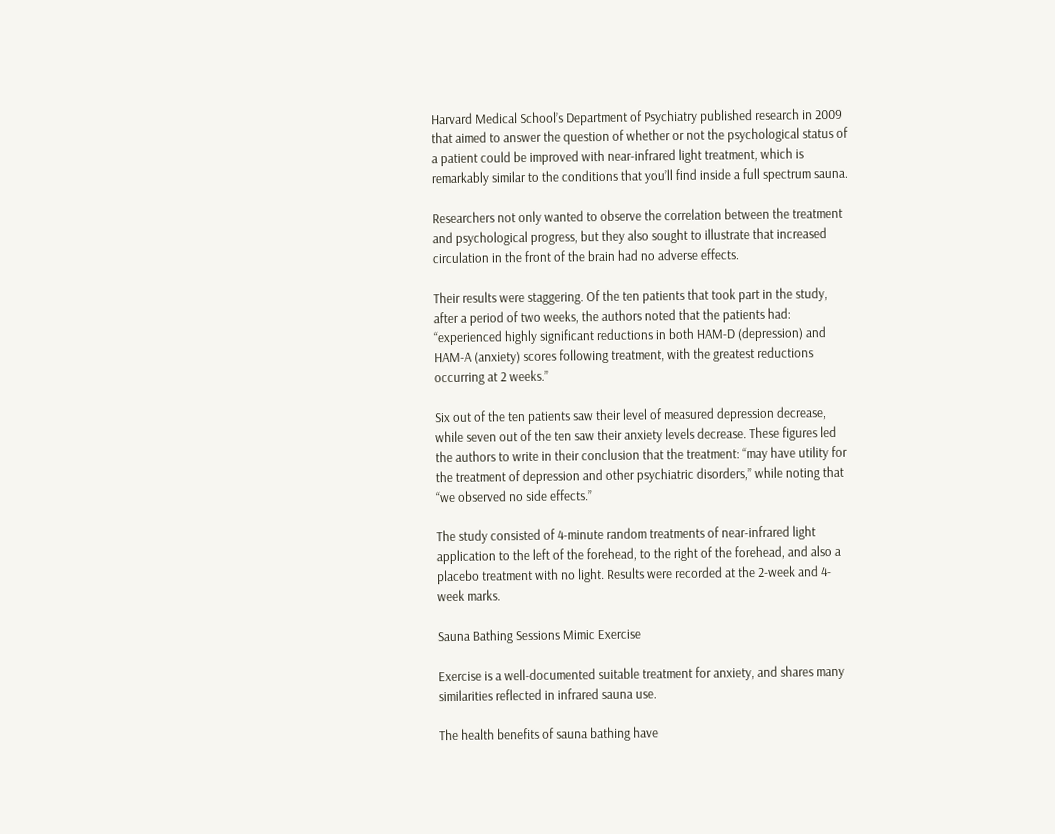Harvard Medical School’s Department of Psychiatry published research in 2009 that aimed to answer the question of whether or not the psychological status of a patient could be improved with near-infrared light treatment, which is remarkably similar to the conditions that you’ll find inside a full spectrum sauna.

Researchers not only wanted to observe the correlation between the treatment and psychological progress, but they also sought to illustrate that increased circulation in the front of the brain had no adverse effects.

Their results were staggering. Of the ten patients that took part in the study, after a period of two weeks, the authors noted that the patients had: “experienced highly significant reductions in both HAM-D (depression) and HAM-A (anxiety) scores following treatment, with the greatest reductions occurring at 2 weeks.”

Six out of the ten patients saw their level of measured depression decrease, while seven out of the ten saw their anxiety levels decrease. These figures led the authors to write in their conclusion that the treatment: “may have utility for the treatment of depression and other psychiatric disorders,” while noting that “we observed no side effects.”

The study consisted of 4-minute random treatments of near-infrared light application to the left of the forehead, to the right of the forehead, and also a placebo treatment with no light. Results were recorded at the 2-week and 4-week marks.

Sauna Bathing Sessions Mimic Exercise

Exercise is a well-documented suitable treatment for anxiety, and shares many similarities reflected in infrared sauna use.

The health benefits of sauna bathing have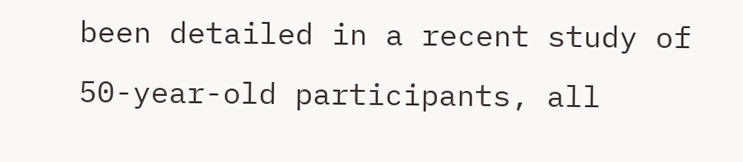been detailed in a recent study of 50-year-old participants, all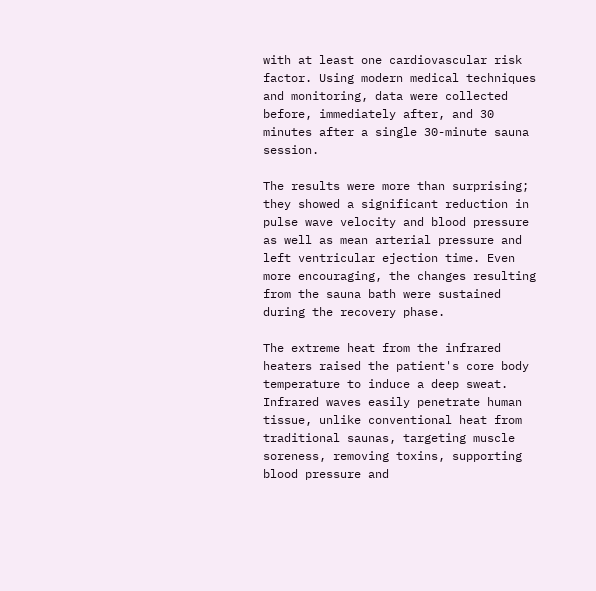with at least one cardiovascular risk factor. Using modern medical techniques and monitoring, data were collected before, immediately after, and 30 minutes after a single 30-minute sauna session.

The results were more than surprising; they showed a significant reduction in pulse wave velocity and blood pressure as well as mean arterial pressure and left ventricular ejection time. Even more encouraging, the changes resulting from the sauna bath were sustained during the recovery phase.

The extreme heat from the infrared heaters raised the patient's core body temperature to induce a deep sweat. Infrared waves easily penetrate human tissue, unlike conventional heat from traditional saunas, targeting muscle soreness, removing toxins, supporting blood pressure and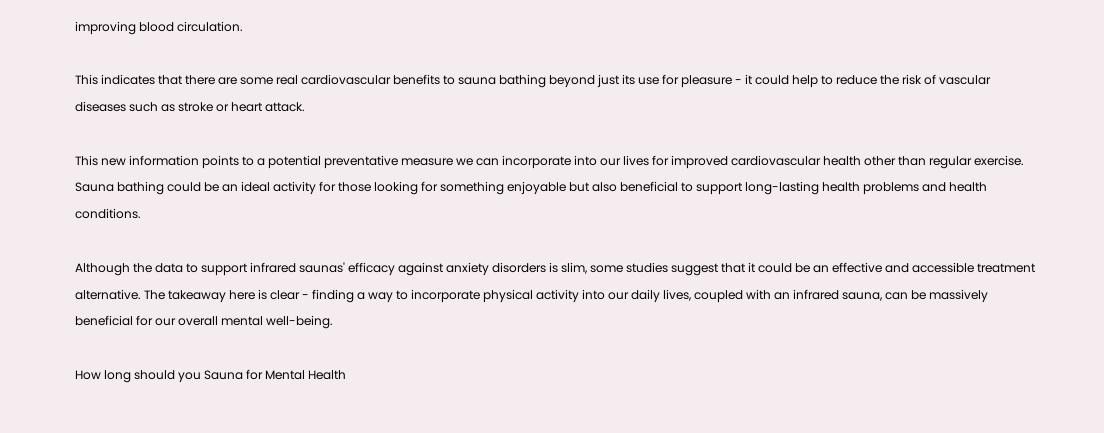improving blood circulation.

This indicates that there are some real cardiovascular benefits to sauna bathing beyond just its use for pleasure - it could help to reduce the risk of vascular diseases such as stroke or heart attack.

This new information points to a potential preventative measure we can incorporate into our lives for improved cardiovascular health other than regular exercise. Sauna bathing could be an ideal activity for those looking for something enjoyable but also beneficial to support long-lasting health problems and health conditions.

Although the data to support infrared saunas' efficacy against anxiety disorders is slim, some studies suggest that it could be an effective and accessible treatment alternative. The takeaway here is clear - finding a way to incorporate physical activity into our daily lives, coupled with an infrared sauna, can be massively beneficial for our overall mental well-being.

How long should you Sauna for Mental Health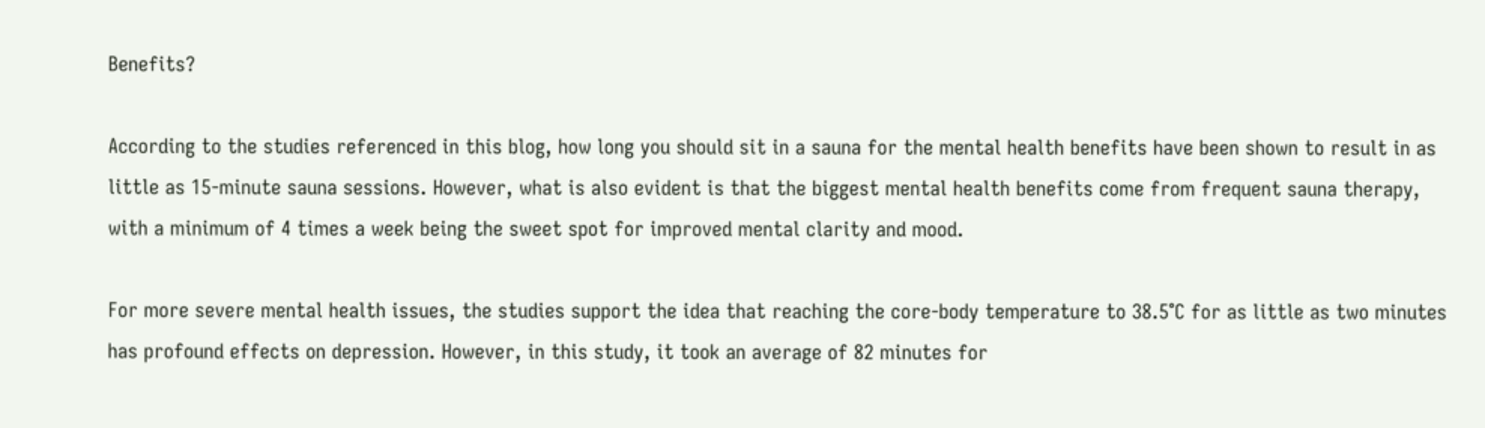Benefits?

According to the studies referenced in this blog, how long you should sit in a sauna for the mental health benefits have been shown to result in as little as 15-minute sauna sessions. However, what is also evident is that the biggest mental health benefits come from frequent sauna therapy, with a minimum of 4 times a week being the sweet spot for improved mental clarity and mood.

For more severe mental health issues, the studies support the idea that reaching the core-body temperature to 38.5°C for as little as two minutes has profound effects on depression. However, in this study, it took an average of 82 minutes for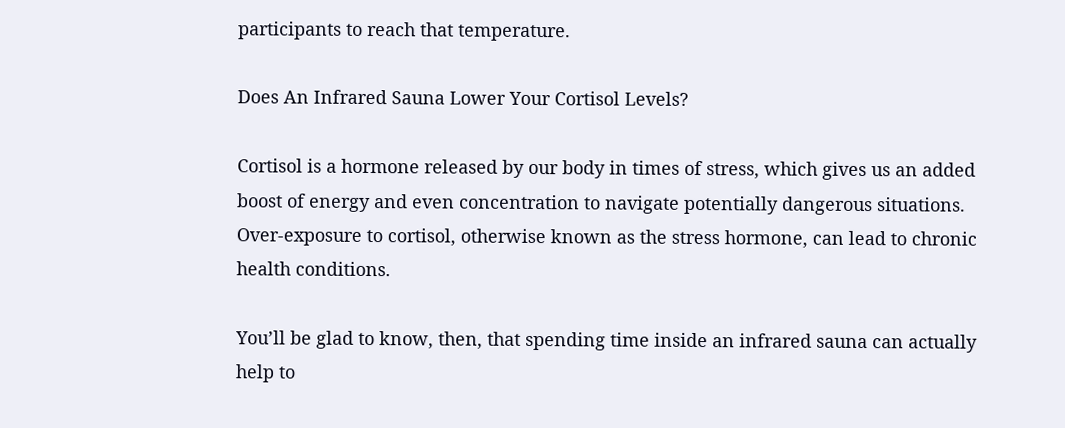participants to reach that temperature.

Does An Infrared Sauna Lower Your Cortisol Levels?

Cortisol is a hormone released by our body in times of stress, which gives us an added boost of energy and even concentration to navigate potentially dangerous situations. Over-exposure to cortisol, otherwise known as the stress hormone, can lead to chronic health conditions.

You’ll be glad to know, then, that spending time inside an infrared sauna can actually help to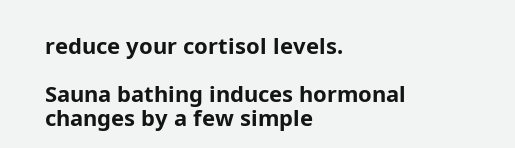reduce your cortisol levels.

Sauna bathing induces hormonal changes by a few simple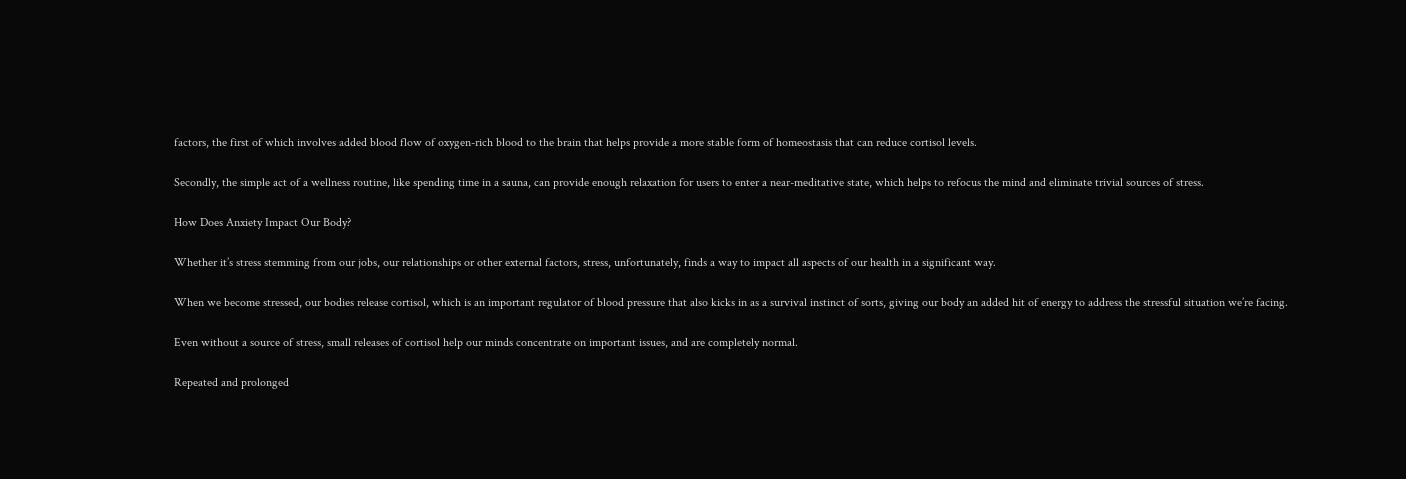factors, the first of which involves added blood flow of oxygen-rich blood to the brain that helps provide a more stable form of homeostasis that can reduce cortisol levels.

Secondly, the simple act of a wellness routine, like spending time in a sauna, can provide enough relaxation for users to enter a near-meditative state, which helps to refocus the mind and eliminate trivial sources of stress.

How Does Anxiety Impact Our Body?

Whether it’s stress stemming from our jobs, our relationships or other external factors, stress, unfortunately, finds a way to impact all aspects of our health in a significant way.

When we become stressed, our bodies release cortisol, which is an important regulator of blood pressure that also kicks in as a survival instinct of sorts, giving our body an added hit of energy to address the stressful situation we’re facing.

Even without a source of stress, small releases of cortisol help our minds concentrate on important issues, and are completely normal.

Repeated and prolonged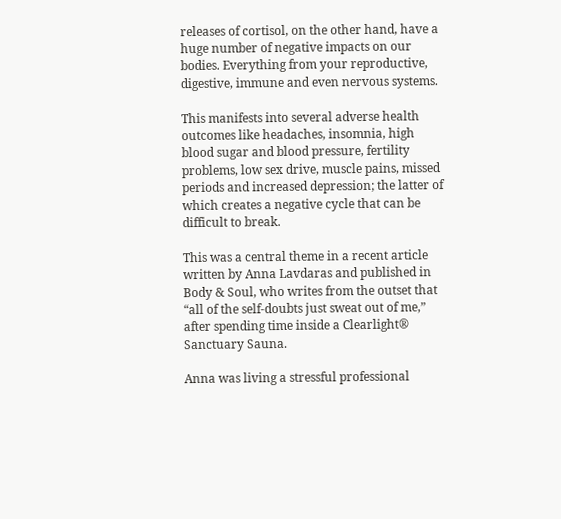releases of cortisol, on the other hand, have a huge number of negative impacts on our bodies. Everything from your reproductive, digestive, immune and even nervous systems.

This manifests into several adverse health outcomes like headaches, insomnia, high blood sugar and blood pressure, fertility problems, low sex drive, muscle pains, missed periods and increased depression; the latter of which creates a negative cycle that can be difficult to break.

This was a central theme in a recent article written by Anna Lavdaras and published in Body & Soul, who writes from the outset that “all of the self-doubts just sweat out of me,” after spending time inside a Clearlight® Sanctuary Sauna.

Anna was living a stressful professional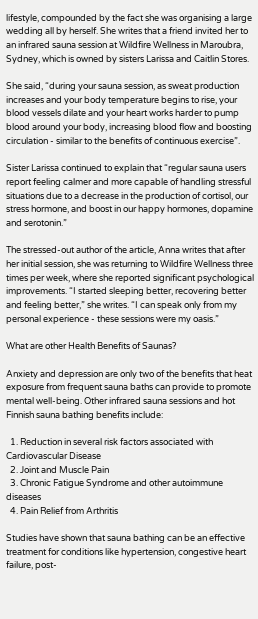lifestyle, compounded by the fact she was organising a large wedding all by herself. She writes that a friend invited her to an infrared sauna session at Wildfire Wellness in Maroubra, Sydney, which is owned by sisters Larissa and Caitlin Stores.

She said, “during your sauna session, as sweat production increases and your body temperature begins to rise, your blood vessels dilate and your heart works harder to pump blood around your body, increasing blood flow and boosting circulation - similar to the benefits of continuous exercise”.

Sister Larissa continued to explain that “regular sauna users report feeling calmer and more capable of handling stressful situations due to a decrease in the production of cortisol, our stress hormone, and boost in our happy hormones, dopamine and serotonin.”

The stressed-out author of the article, Anna writes that after her initial session, she was returning to Wildfire Wellness three times per week, where she reported significant psychological improvements. “I started sleeping better, recovering better and feeling better,” she writes. “I can speak only from my personal experience - these sessions were my oasis.”

What are other Health Benefits of Saunas?

Anxiety and depression are only two of the benefits that heat exposure from frequent sauna baths can provide to promote mental well-being. Other infrared sauna sessions and hot Finnish sauna bathing benefits include:

  1. Reduction in several risk factors associated with Cardiovascular Disease
  2. Joint and Muscle Pain
  3. Chronic Fatigue Syndrome and other autoimmune diseases
  4. Pain Relief from Arthritis

Studies have shown that sauna bathing can be an effective treatment for conditions like hypertension, congestive heart failure, post-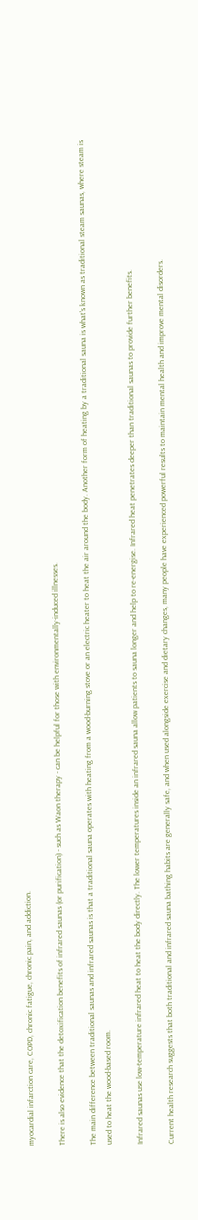myocardial infarction care, COPD, chronic fatigue, chronic pain, and addiction.

There is also evidence that the detoxification benefits of infrared saunas (or purification) - such as Waon therapy - can be helpful for those with environmentally-induced illnesses.

The main difference between traditional saunas and infrared saunas is that a traditional sauna operates with heating from a wood-burning stove or an electric heater to heat the air around the body. Another form of heating by a traditional sauna is what's known as traditional steam saunas, where steam is used to heat the wood-based room.

Infrared saunas use low-temperature infrared heat to heat the body directly. The lower temperatures inside an infrared sauna allow patients to sauna longer and help to re-energise. Infrared heat penetrates deeper than traditional saunas to provide further benefits.

Current health research suggests that both traditional and infrared sauna bathing habits are generally safe, and when used alongside exercise and dietary changes, many people have experienced powerful results to maintain mental health and improve mental disorders.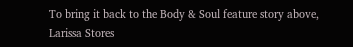To bring it back to the Body & Soul feature story above, Larissa Stores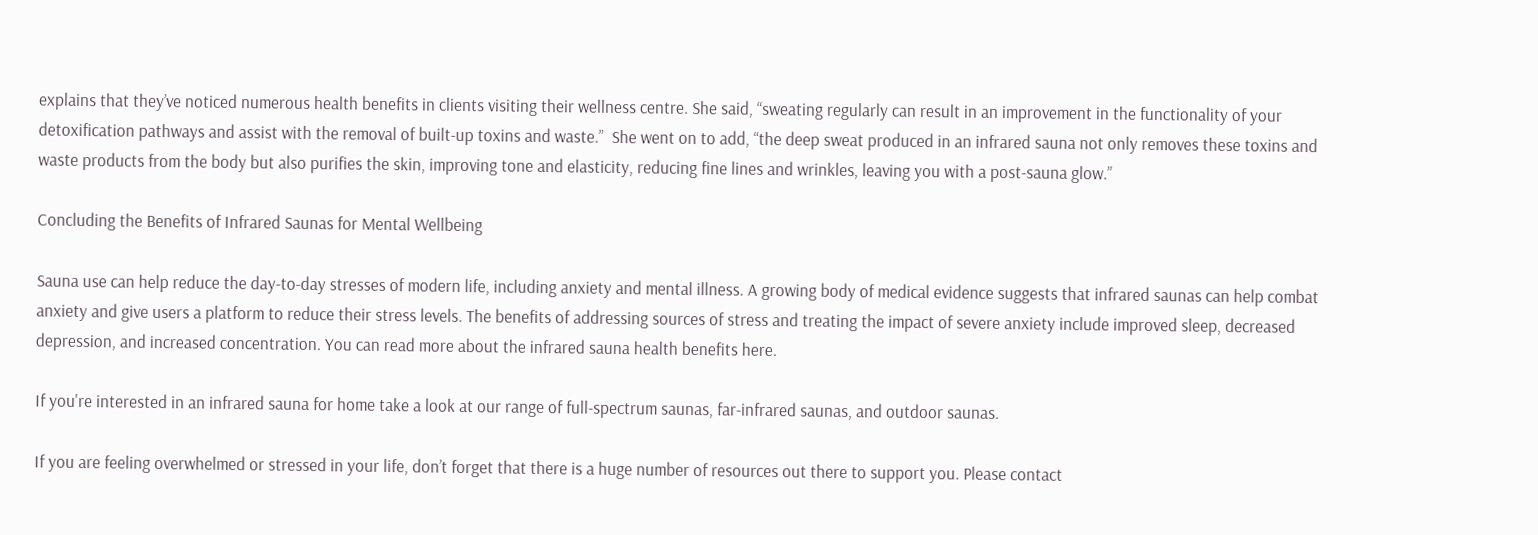explains that they’ve noticed numerous health benefits in clients visiting their wellness centre. She said, “sweating regularly can result in an improvement in the functionality of your detoxification pathways and assist with the removal of built-up toxins and waste.”  She went on to add, “the deep sweat produced in an infrared sauna not only removes these toxins and waste products from the body but also purifies the skin, improving tone and elasticity, reducing fine lines and wrinkles, leaving you with a post-sauna glow.”

Concluding the Benefits of Infrared Saunas for Mental Wellbeing

Sauna use can help reduce the day-to-day stresses of modern life, including anxiety and mental illness. A growing body of medical evidence suggests that infrared saunas can help combat anxiety and give users a platform to reduce their stress levels. The benefits of addressing sources of stress and treating the impact of severe anxiety include improved sleep, decreased depression, and increased concentration. You can read more about the infrared sauna health benefits here.

If you're interested in an infrared sauna for home take a look at our range of full-spectrum saunas, far-infrared saunas, and outdoor saunas.

If you are feeling overwhelmed or stressed in your life, don’t forget that there is a huge number of resources out there to support you. Please contact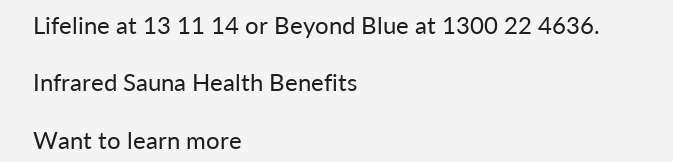Lifeline at 13 11 14 or Beyond Blue at 1300 22 4636.

Infrared Sauna Health Benefits

Want to learn more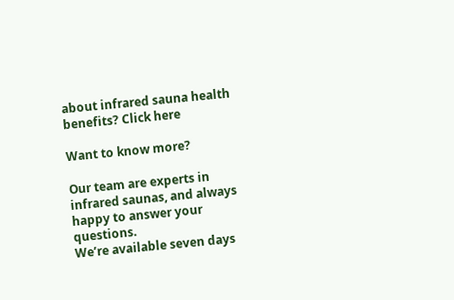about infrared sauna health benefits? Click here

Want to know more?

Our team are experts in infrared saunas, and always happy to answer your questions.
We’re available seven days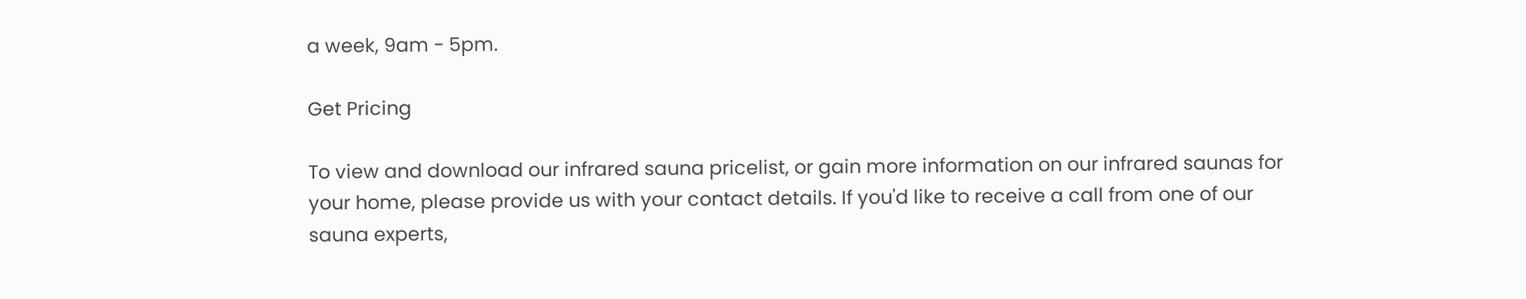a week, 9am - 5pm.

Get Pricing

To view and download our infrared sauna pricelist, or gain more information on our infrared saunas for your home, please provide us with your contact details. If you'd like to receive a call from one of our sauna experts,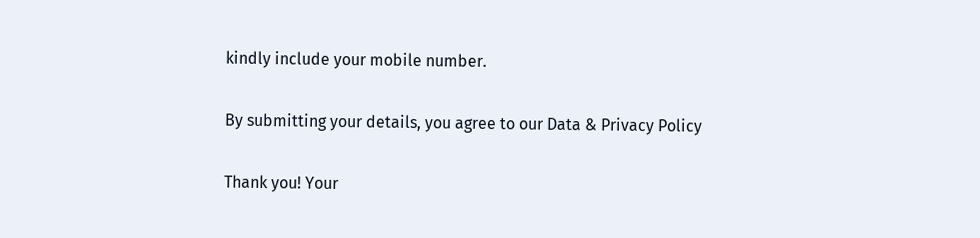kindly include your mobile number.

By submitting your details, you agree to our Data & Privacy Policy

Thank you! Your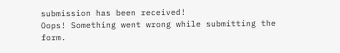submission has been received!
Oops! Something went wrong while submitting the form.